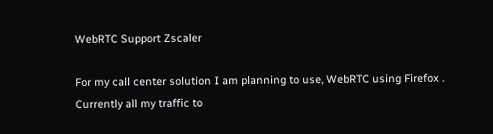WebRTC Support Zscaler

For my call center solution I am planning to use, WebRTC using Firefox .
Currently all my traffic to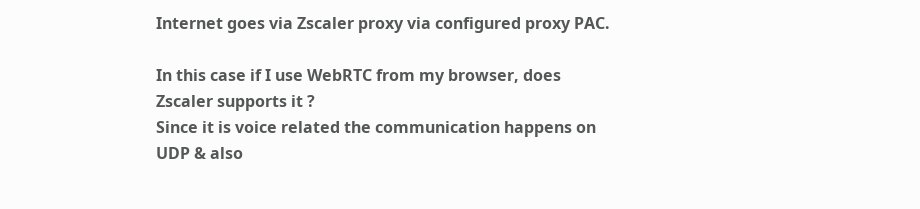Internet goes via Zscaler proxy via configured proxy PAC.

In this case if I use WebRTC from my browser, does Zscaler supports it ?
Since it is voice related the communication happens on UDP & also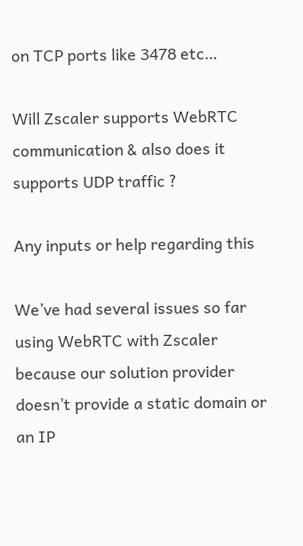on TCP ports like 3478 etc…

Will Zscaler supports WebRTC communication & also does it supports UDP traffic ?

Any inputs or help regarding this

We’ve had several issues so far using WebRTC with Zscaler because our solution provider doesn’t provide a static domain or an IP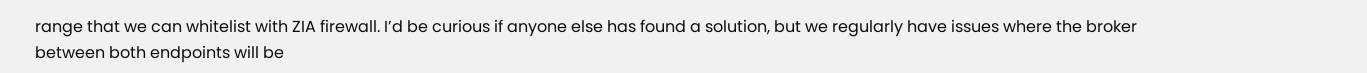range that we can whitelist with ZIA firewall. I’d be curious if anyone else has found a solution, but we regularly have issues where the broker between both endpoints will be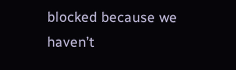blocked because we haven’t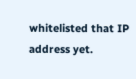whitelisted that IP address yet.